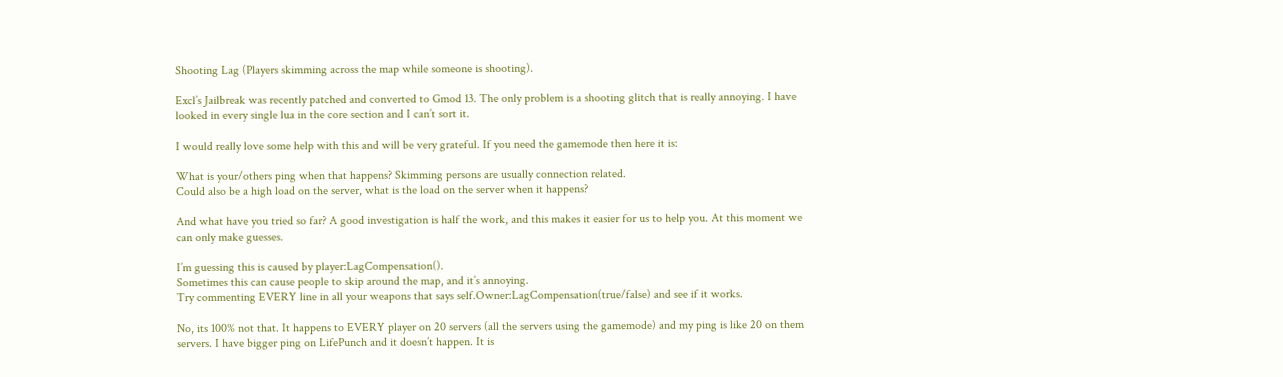Shooting Lag (Players skimming across the map while someone is shooting).

Excl’s Jailbreak was recently patched and converted to Gmod 13. The only problem is a shooting glitch that is really annoying. I have looked in every single lua in the core section and I can’t sort it.

I would really love some help with this and will be very grateful. If you need the gamemode then here it is:

What is your/others ping when that happens? Skimming persons are usually connection related.
Could also be a high load on the server, what is the load on the server when it happens?

And what have you tried so far? A good investigation is half the work, and this makes it easier for us to help you. At this moment we can only make guesses.

I’m guessing this is caused by player:LagCompensation().
Sometimes this can cause people to skip around the map, and it’s annoying.
Try commenting EVERY line in all your weapons that says self.Owner:LagCompensation(true/false) and see if it works.

No, its 100% not that. It happens to EVERY player on 20 servers (all the servers using the gamemode) and my ping is like 20 on them servers. I have bigger ping on LifePunch and it doesn’t happen. It is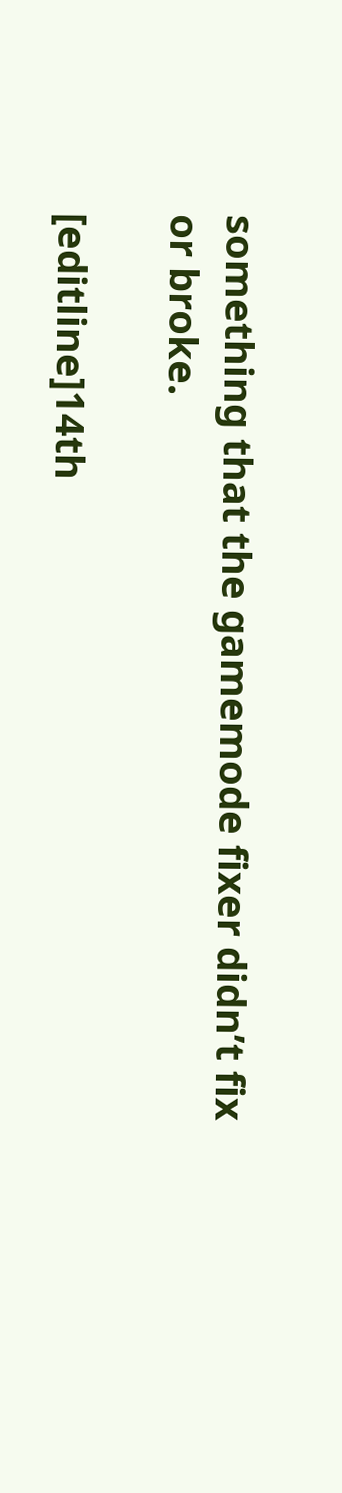something that the gamemode fixer didn’t fix or broke.

[editline]14th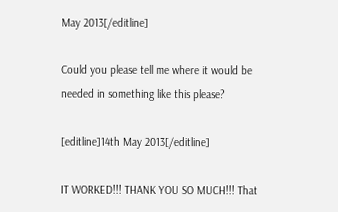May 2013[/editline]

Could you please tell me where it would be needed in something like this please?

[editline]14th May 2013[/editline]

IT WORKED!!! THANK YOU SO MUCH!!! That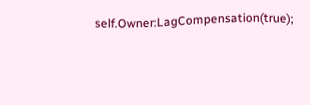self.Owner:LagCompensation(true);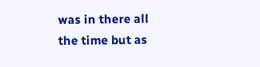was in there all the time but as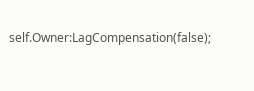self.Owner:LagCompensation(false);